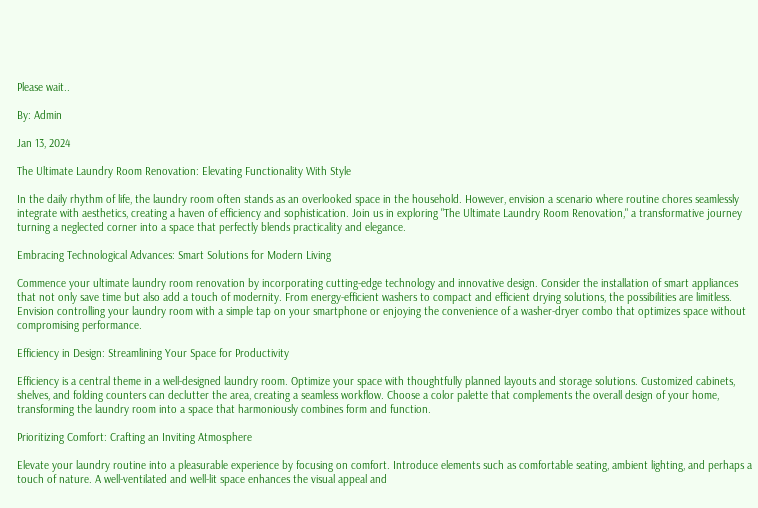Please wait..

By: Admin

Jan 13, 2024

The Ultimate Laundry Room Renovation: Elevating Functionality With Style

In the daily rhythm of life, the laundry room often stands as an overlooked space in the household. However, envision a scenario where routine chores seamlessly integrate with aesthetics, creating a haven of efficiency and sophistication. Join us in exploring "The Ultimate Laundry Room Renovation," a transformative journey turning a neglected corner into a space that perfectly blends practicality and elegance.

Embracing Technological Advances: Smart Solutions for Modern Living

Commence your ultimate laundry room renovation by incorporating cutting-edge technology and innovative design. Consider the installation of smart appliances that not only save time but also add a touch of modernity. From energy-efficient washers to compact and efficient drying solutions, the possibilities are limitless. Envision controlling your laundry room with a simple tap on your smartphone or enjoying the convenience of a washer-dryer combo that optimizes space without compromising performance.

Efficiency in Design: Streamlining Your Space for Productivity

Efficiency is a central theme in a well-designed laundry room. Optimize your space with thoughtfully planned layouts and storage solutions. Customized cabinets, shelves, and folding counters can declutter the area, creating a seamless workflow. Choose a color palette that complements the overall design of your home, transforming the laundry room into a space that harmoniously combines form and function.

Prioritizing Comfort: Crafting an Inviting Atmosphere

Elevate your laundry routine into a pleasurable experience by focusing on comfort. Introduce elements such as comfortable seating, ambient lighting, and perhaps a touch of nature. A well-ventilated and well-lit space enhances the visual appeal and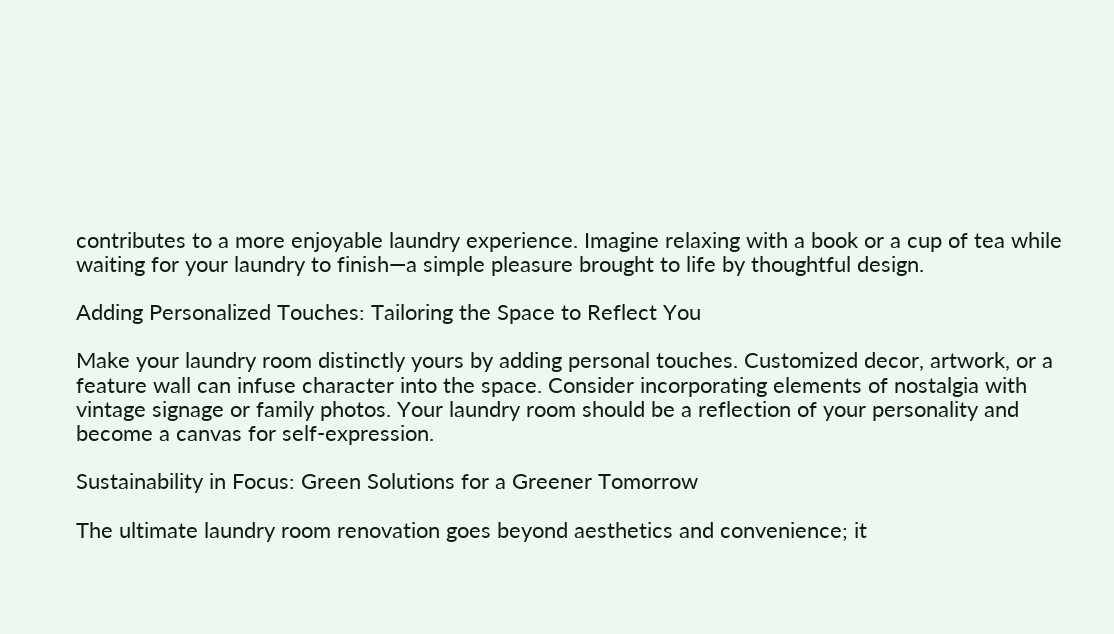contributes to a more enjoyable laundry experience. Imagine relaxing with a book or a cup of tea while waiting for your laundry to finish—a simple pleasure brought to life by thoughtful design.

Adding Personalized Touches: Tailoring the Space to Reflect You

Make your laundry room distinctly yours by adding personal touches. Customized decor, artwork, or a feature wall can infuse character into the space. Consider incorporating elements of nostalgia with vintage signage or family photos. Your laundry room should be a reflection of your personality and become a canvas for self-expression.

Sustainability in Focus: Green Solutions for a Greener Tomorrow

The ultimate laundry room renovation goes beyond aesthetics and convenience; it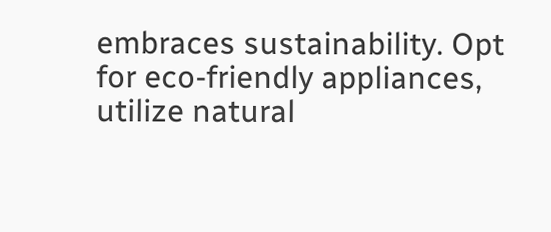embraces sustainability. Opt for eco-friendly appliances, utilize natural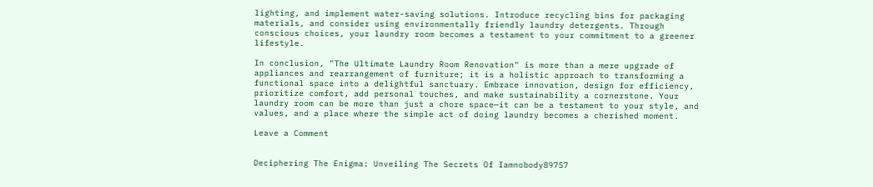lighting, and implement water-saving solutions. Introduce recycling bins for packaging materials, and consider using environmentally friendly laundry detergents. Through conscious choices, your laundry room becomes a testament to your commitment to a greener lifestyle.

In conclusion, "The Ultimate Laundry Room Renovation" is more than a mere upgrade of appliances and rearrangement of furniture; it is a holistic approach to transforming a functional space into a delightful sanctuary. Embrace innovation, design for efficiency, prioritize comfort, add personal touches, and make sustainability a cornerstone. Your laundry room can be more than just a chore space—it can be a testament to your style, and values, and a place where the simple act of doing laundry becomes a cherished moment.

Leave a Comment


Deciphering The Enigma: Unveiling The Secrets Of Iamnobody89757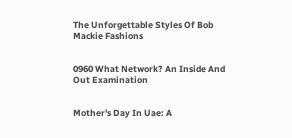The Unforgettable Styles Of Bob Mackie Fashions


0960 What Network? An Inside And Out Examination


Mother's Day In Uae: A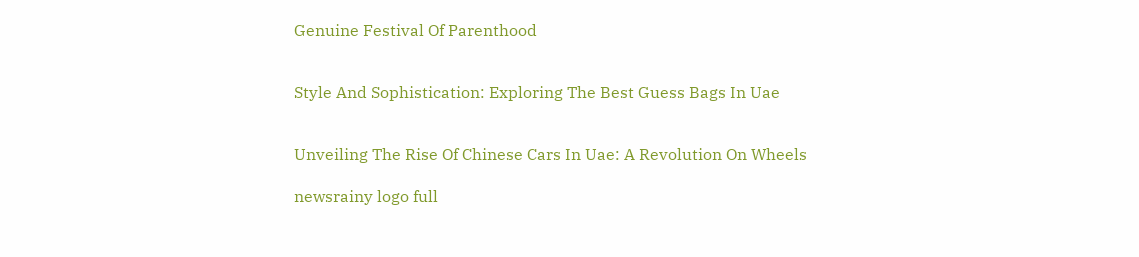Genuine Festival Of Parenthood


Style And Sophistication: Exploring The Best Guess Bags In Uae


Unveiling The Rise Of Chinese Cars In Uae: A Revolution On Wheels

newsrainy logo full